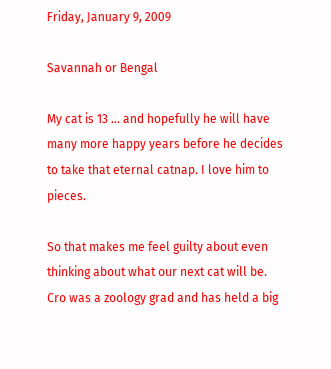Friday, January 9, 2009

Savannah or Bengal

My cat is 13 ... and hopefully he will have many more happy years before he decides to take that eternal catnap. I love him to pieces.

So that makes me feel guilty about even thinking about what our next cat will be. Cro was a zoology grad and has held a big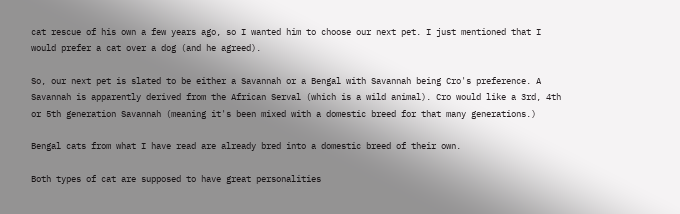cat rescue of his own a few years ago, so I wanted him to choose our next pet. I just mentioned that I would prefer a cat over a dog (and he agreed).

So, our next pet is slated to be either a Savannah or a Bengal with Savannah being Cro's preference. A Savannah is apparently derived from the African Serval (which is a wild animal). Cro would like a 3rd, 4th or 5th generation Savannah (meaning it's been mixed with a domestic breed for that many generations.)

Bengal cats from what I have read are already bred into a domestic breed of their own.

Both types of cat are supposed to have great personalities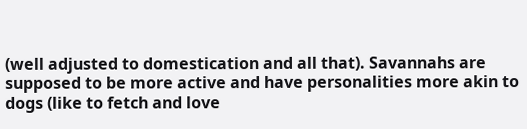(well adjusted to domestication and all that). Savannahs are supposed to be more active and have personalities more akin to dogs (like to fetch and love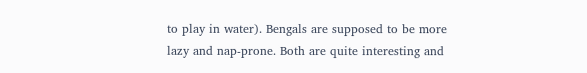to play in water). Bengals are supposed to be more lazy and nap-prone. Both are quite interesting and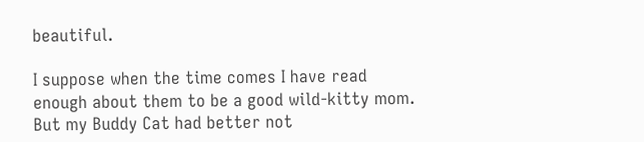beautiful.

I suppose when the time comes I have read enough about them to be a good wild-kitty mom. But my Buddy Cat had better not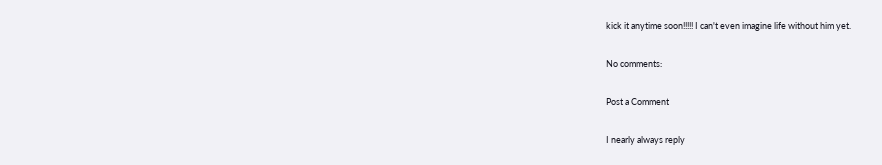kick it anytime soon!!!!! I can't even imagine life without him yet.

No comments:

Post a Comment

I nearly always reply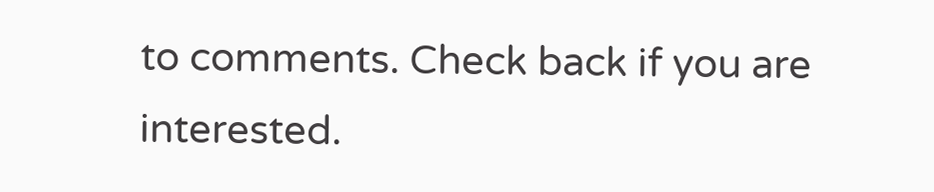to comments. Check back if you are interested.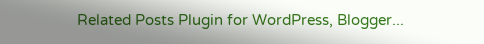Related Posts Plugin for WordPress, Blogger...